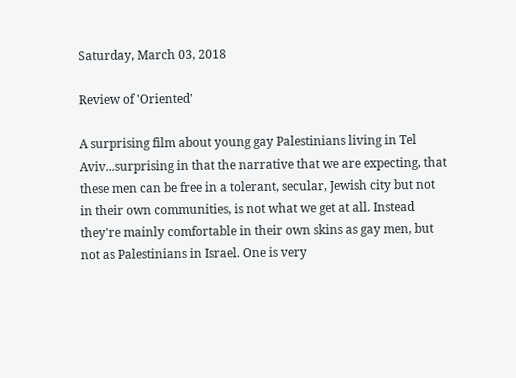Saturday, March 03, 2018

Review of 'Oriented'

A surprising film about young gay Palestinians living in Tel Aviv...surprising in that the narrative that we are expecting, that these men can be free in a tolerant, secular, Jewish city but not in their own communities, is not what we get at all. Instead they're mainly comfortable in their own skins as gay men, but not as Palestinians in Israel. One is very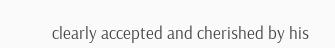clearly accepted and cherished by his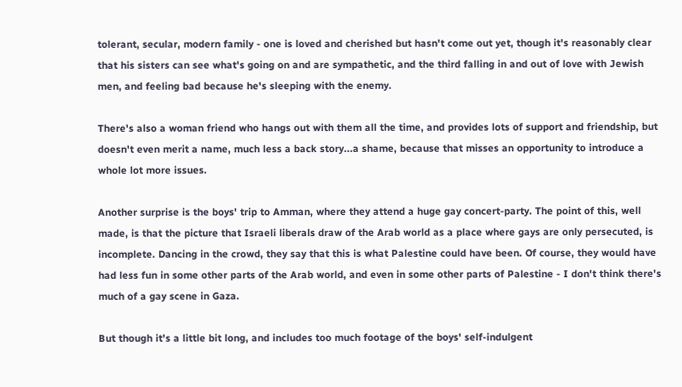tolerant, secular, modern family - one is loved and cherished but hasn't come out yet, though it's reasonably clear that his sisters can see what's going on and are sympathetic, and the third falling in and out of love with Jewish men, and feeling bad because he's sleeping with the enemy.

There's also a woman friend who hangs out with them all the time, and provides lots of support and friendship, but doesn't even merit a name, much less a back story...a shame, because that misses an opportunity to introduce a whole lot more issues.

Another surprise is the boys' trip to Amman, where they attend a huge gay concert-party. The point of this, well made, is that the picture that Israeli liberals draw of the Arab world as a place where gays are only persecuted, is incomplete. Dancing in the crowd, they say that this is what Palestine could have been. Of course, they would have had less fun in some other parts of the Arab world, and even in some other parts of Palestine - I don't think there's much of a gay scene in Gaza.

But though it's a little bit long, and includes too much footage of the boys' self-indulgent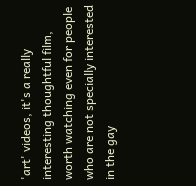'art' videos, it's a really interesting thoughtful film, worth watching even for people who are not specially interested in the gay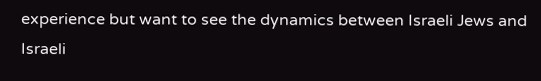experience but want to see the dynamics between Israeli Jews and Israeli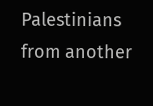Palestinians from another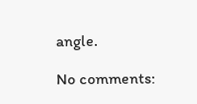angle.

No comments: